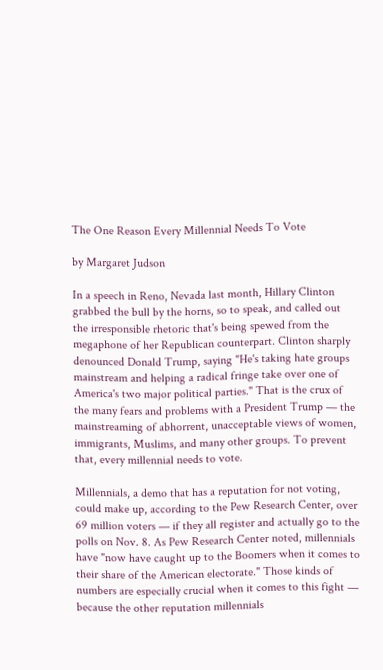The One Reason Every Millennial Needs To Vote

by Margaret Judson

In a speech in Reno, Nevada last month, Hillary Clinton grabbed the bull by the horns, so to speak, and called out the irresponsible rhetoric that's being spewed from the megaphone of her Republican counterpart. Clinton sharply denounced Donald Trump, saying "He's taking hate groups mainstream and helping a radical fringe take over one of America's two major political parties." That is the crux of the many fears and problems with a President Trump — the mainstreaming of abhorrent, unacceptable views of women, immigrants, Muslims, and many other groups. To prevent that, every millennial needs to vote.

Millennials, a demo that has a reputation for not voting, could make up, according to the Pew Research Center, over 69 million voters — if they all register and actually go to the polls on Nov. 8. As Pew Research Center noted, millennials have "now have caught up to the Boomers when it comes to their share of the American electorate." Those kinds of numbers are especially crucial when it comes to this fight — because the other reputation millennials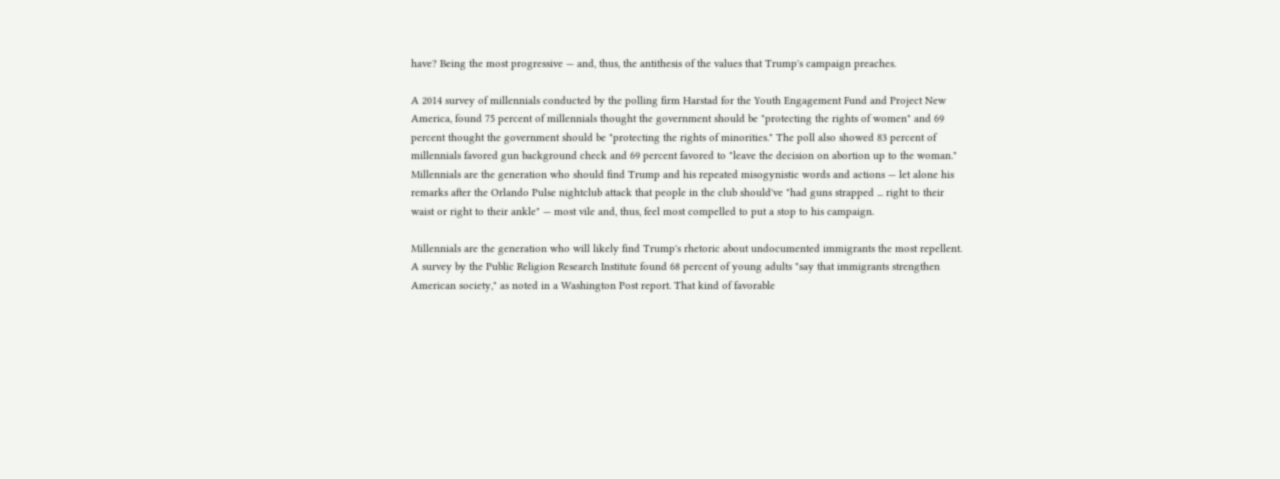have? Being the most progressive — and, thus, the antithesis of the values that Trump's campaign preaches.

A 2014 survey of millennials conducted by the polling firm Harstad for the Youth Engagement Fund and Project New America, found 75 percent of millennials thought the government should be "protecting the rights of women" and 69 percent thought the government should be "protecting the rights of minorities." The poll also showed 83 percent of millennials favored gun background check and 69 percent favored to "leave the decision on abortion up to the woman." Millennials are the generation who should find Trump and his repeated misogynistic words and actions — let alone his remarks after the Orlando Pulse nightclub attack that people in the club should've "had guns strapped ... right to their waist or right to their ankle" — most vile and, thus, feel most compelled to put a stop to his campaign.

Millennials are the generation who will likely find Trump's rhetoric about undocumented immigrants the most repellent. A survey by the Public Religion Research Institute found 68 percent of young adults "say that immigrants strengthen American society," as noted in a Washington Post report. That kind of favorable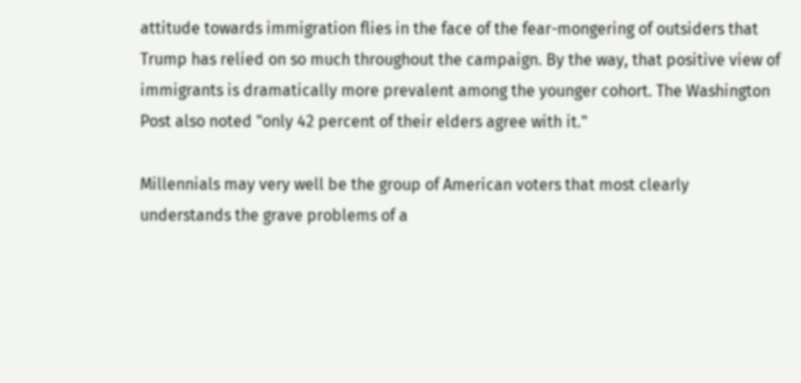attitude towards immigration flies in the face of the fear-mongering of outsiders that Trump has relied on so much throughout the campaign. By the way, that positive view of immigrants is dramatically more prevalent among the younger cohort. The Washington Post also noted "only 42 percent of their elders agree with it."

Millennials may very well be the group of American voters that most clearly understands the grave problems of a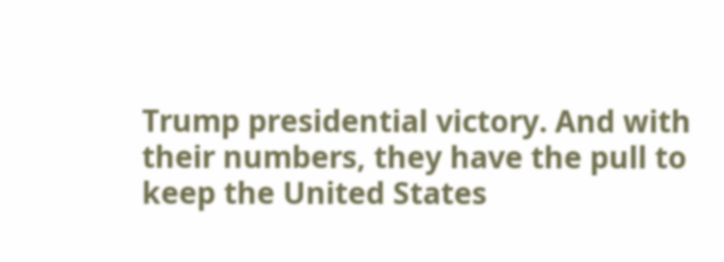Trump presidential victory. And with their numbers, they have the pull to keep the United States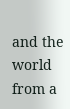and the world from a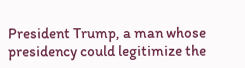President Trump, a man whose presidency could legitimize the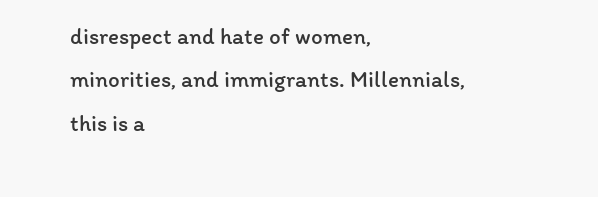disrespect and hate of women, minorities, and immigrants. Millennials, this is a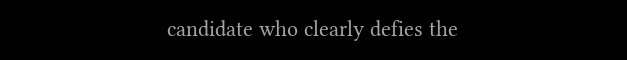candidate who clearly defies the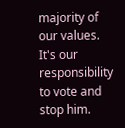majority of our values. It's our responsibility to vote and stop him.